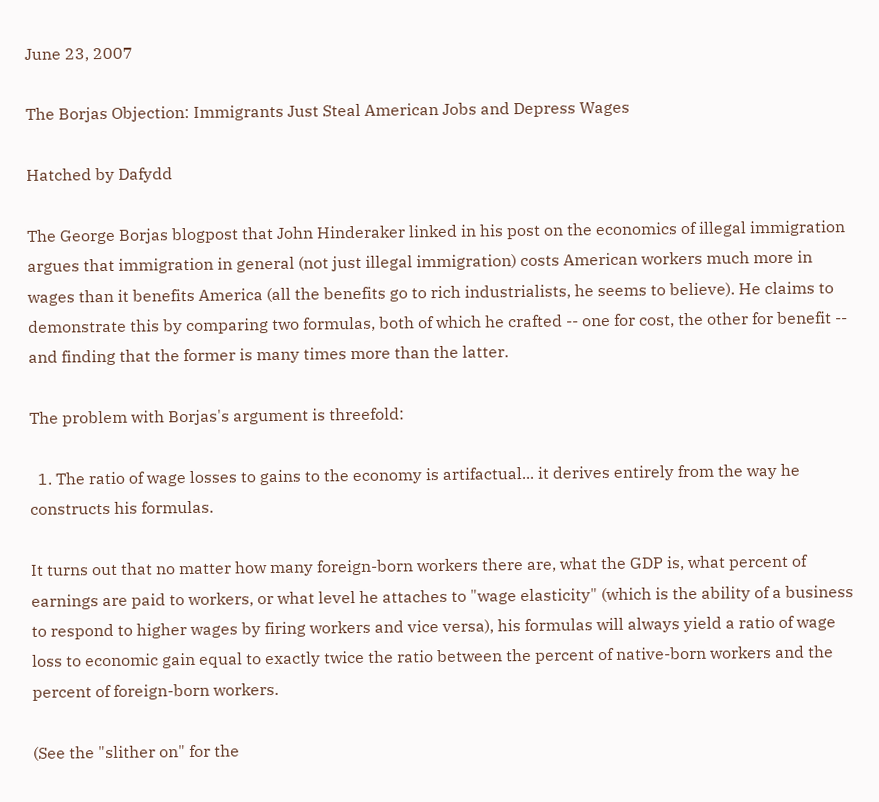June 23, 2007

The Borjas Objection: Immigrants Just Steal American Jobs and Depress Wages

Hatched by Dafydd

The George Borjas blogpost that John Hinderaker linked in his post on the economics of illegal immigration argues that immigration in general (not just illegal immigration) costs American workers much more in wages than it benefits America (all the benefits go to rich industrialists, he seems to believe). He claims to demonstrate this by comparing two formulas, both of which he crafted -- one for cost, the other for benefit -- and finding that the former is many times more than the latter.

The problem with Borjas's argument is threefold:

  1. The ratio of wage losses to gains to the economy is artifactual... it derives entirely from the way he constructs his formulas.

It turns out that no matter how many foreign-born workers there are, what the GDP is, what percent of earnings are paid to workers, or what level he attaches to "wage elasticity" (which is the ability of a business to respond to higher wages by firing workers and vice versa), his formulas will always yield a ratio of wage loss to economic gain equal to exactly twice the ratio between the percent of native-born workers and the percent of foreign-born workers.

(See the "slither on" for the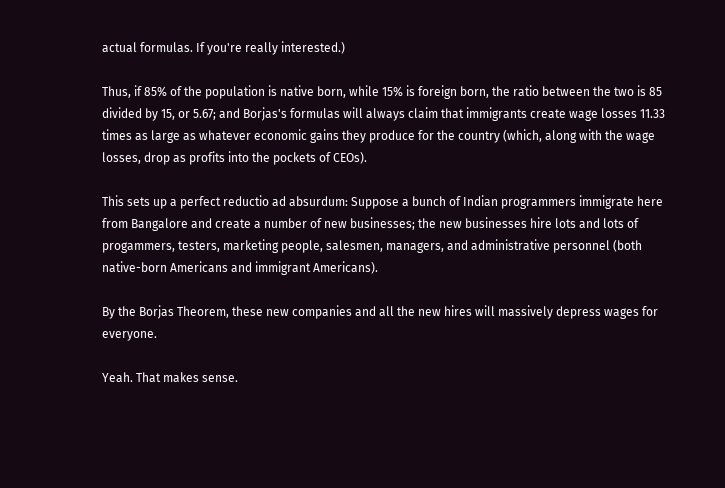actual formulas. If you're really interested.)

Thus, if 85% of the population is native born, while 15% is foreign born, the ratio between the two is 85 divided by 15, or 5.67; and Borjas's formulas will always claim that immigrants create wage losses 11.33 times as large as whatever economic gains they produce for the country (which, along with the wage losses, drop as profits into the pockets of CEOs).

This sets up a perfect reductio ad absurdum: Suppose a bunch of Indian programmers immigrate here from Bangalore and create a number of new businesses; the new businesses hire lots and lots of progammers, testers, marketing people, salesmen, managers, and administrative personnel (both native-born Americans and immigrant Americans).

By the Borjas Theorem, these new companies and all the new hires will massively depress wages for everyone.

Yeah. That makes sense.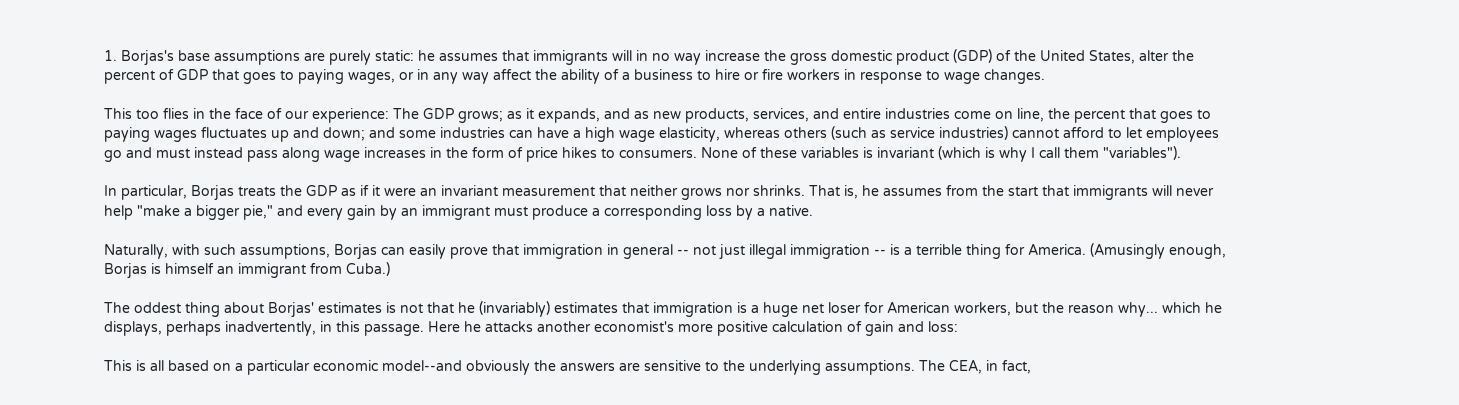1. Borjas's base assumptions are purely static: he assumes that immigrants will in no way increase the gross domestic product (GDP) of the United States, alter the percent of GDP that goes to paying wages, or in any way affect the ability of a business to hire or fire workers in response to wage changes.

This too flies in the face of our experience: The GDP grows; as it expands, and as new products, services, and entire industries come on line, the percent that goes to paying wages fluctuates up and down; and some industries can have a high wage elasticity, whereas others (such as service industries) cannot afford to let employees go and must instead pass along wage increases in the form of price hikes to consumers. None of these variables is invariant (which is why I call them "variables").

In particular, Borjas treats the GDP as if it were an invariant measurement that neither grows nor shrinks. That is, he assumes from the start that immigrants will never help "make a bigger pie," and every gain by an immigrant must produce a corresponding loss by a native.

Naturally, with such assumptions, Borjas can easily prove that immigration in general -- not just illegal immigration -- is a terrible thing for America. (Amusingly enough, Borjas is himself an immigrant from Cuba.)

The oddest thing about Borjas' estimates is not that he (invariably) estimates that immigration is a huge net loser for American workers, but the reason why... which he displays, perhaps inadvertently, in this passage. Here he attacks another economist's more positive calculation of gain and loss:

This is all based on a particular economic model--and obviously the answers are sensitive to the underlying assumptions. The CEA, in fact,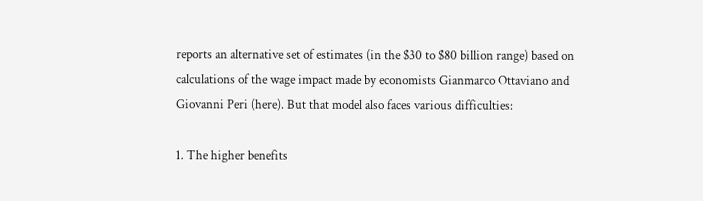reports an alternative set of estimates (in the $30 to $80 billion range) based on calculations of the wage impact made by economists Gianmarco Ottaviano and Giovanni Peri (here). But that model also faces various difficulties:

1. The higher benefits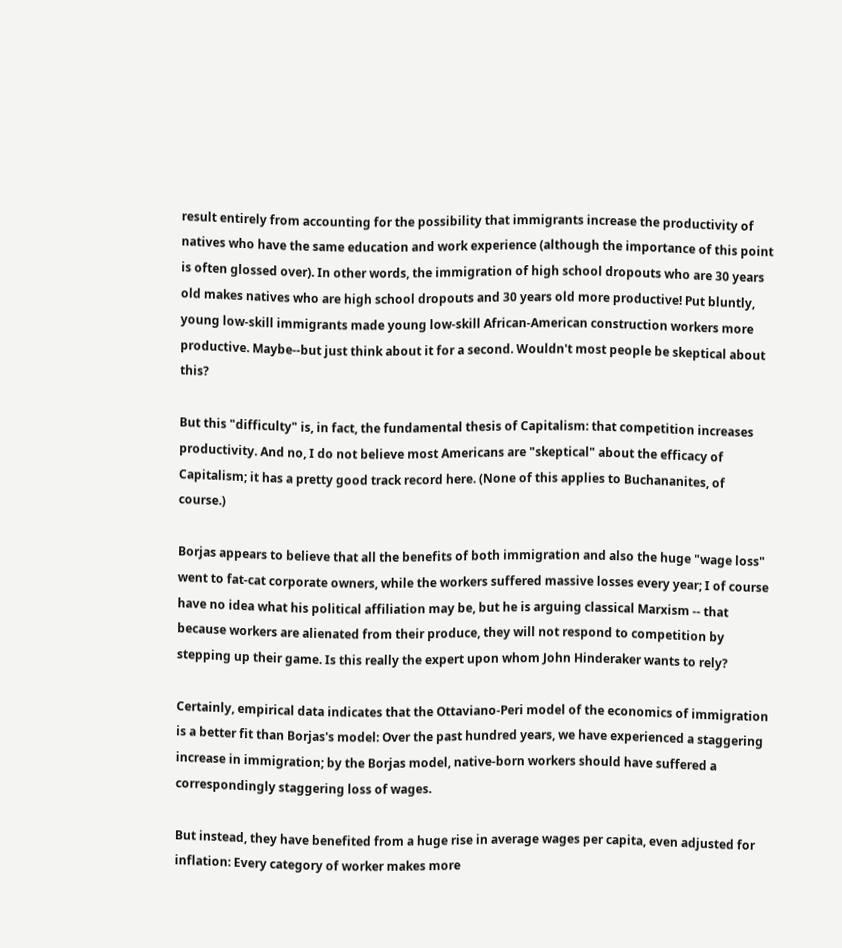result entirely from accounting for the possibility that immigrants increase the productivity of natives who have the same education and work experience (although the importance of this point is often glossed over). In other words, the immigration of high school dropouts who are 30 years old makes natives who are high school dropouts and 30 years old more productive! Put bluntly, young low-skill immigrants made young low-skill African-American construction workers more productive. Maybe--but just think about it for a second. Wouldn't most people be skeptical about this?

But this "difficulty" is, in fact, the fundamental thesis of Capitalism: that competition increases productivity. And no, I do not believe most Americans are "skeptical" about the efficacy of Capitalism; it has a pretty good track record here. (None of this applies to Buchananites, of course.)

Borjas appears to believe that all the benefits of both immigration and also the huge "wage loss" went to fat-cat corporate owners, while the workers suffered massive losses every year; I of course have no idea what his political affiliation may be, but he is arguing classical Marxism -- that because workers are alienated from their produce, they will not respond to competition by stepping up their game. Is this really the expert upon whom John Hinderaker wants to rely?

Certainly, empirical data indicates that the Ottaviano-Peri model of the economics of immigration is a better fit than Borjas's model: Over the past hundred years, we have experienced a staggering increase in immigration; by the Borjas model, native-born workers should have suffered a correspondingly staggering loss of wages.

But instead, they have benefited from a huge rise in average wages per capita, even adjusted for inflation: Every category of worker makes more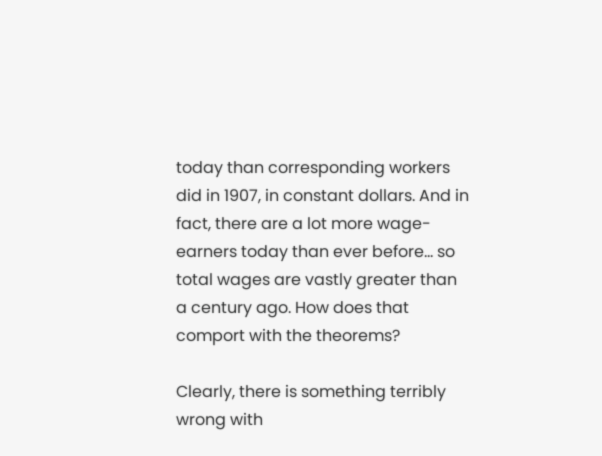today than corresponding workers did in 1907, in constant dollars. And in fact, there are a lot more wage-earners today than ever before... so total wages are vastly greater than a century ago. How does that comport with the theorems?

Clearly, there is something terribly wrong with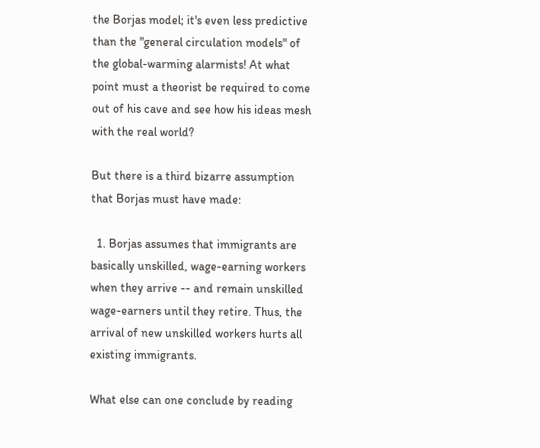the Borjas model; it's even less predictive than the "general circulation models" of the global-warming alarmists! At what point must a theorist be required to come out of his cave and see how his ideas mesh with the real world?

But there is a third bizarre assumption that Borjas must have made:

  1. Borjas assumes that immigrants are basically unskilled, wage-earning workers when they arrive -- and remain unskilled wage-earners until they retire. Thus, the arrival of new unskilled workers hurts all existing immigrants.

What else can one conclude by reading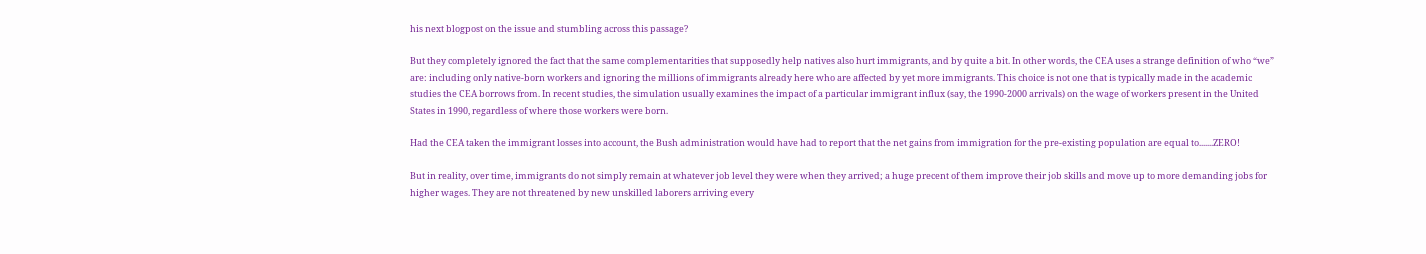his next blogpost on the issue and stumbling across this passage?

But they completely ignored the fact that the same complementarities that supposedly help natives also hurt immigrants, and by quite a bit. In other words, the CEA uses a strange definition of who “we” are: including only native-born workers and ignoring the millions of immigrants already here who are affected by yet more immigrants. This choice is not one that is typically made in the academic studies the CEA borrows from. In recent studies, the simulation usually examines the impact of a particular immigrant influx (say, the 1990-2000 arrivals) on the wage of workers present in the United States in 1990, regardless of where those workers were born.

Had the CEA taken the immigrant losses into account, the Bush administration would have had to report that the net gains from immigration for the pre-existing population are equal to.......ZERO!

But in reality, over time, immigrants do not simply remain at whatever job level they were when they arrived; a huge precent of them improve their job skills and move up to more demanding jobs for higher wages. They are not threatened by new unskilled laborers arriving every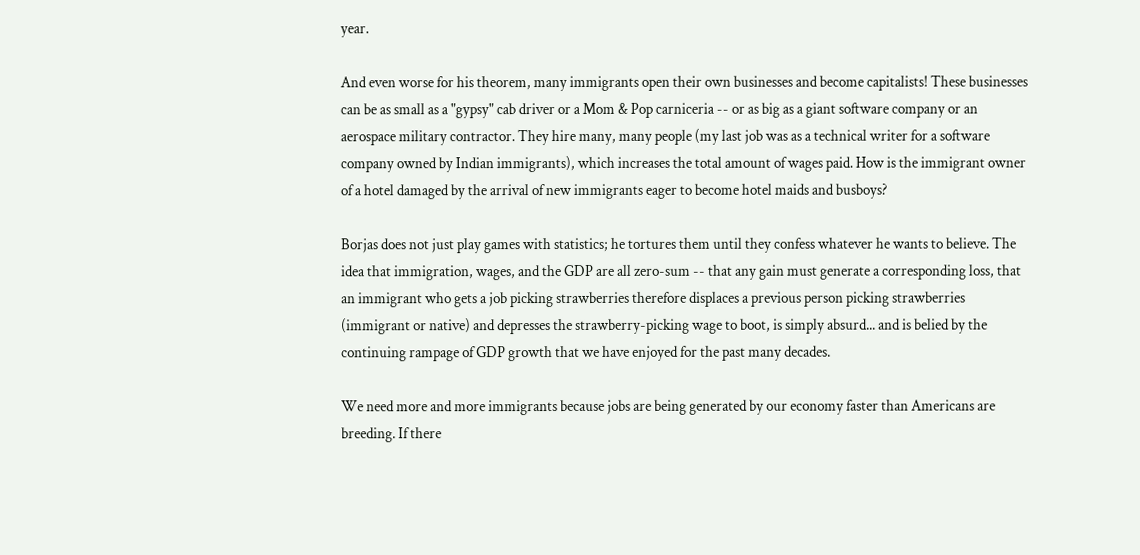year.

And even worse for his theorem, many immigrants open their own businesses and become capitalists! These businesses can be as small as a "gypsy" cab driver or a Mom & Pop carniceria -- or as big as a giant software company or an aerospace military contractor. They hire many, many people (my last job was as a technical writer for a software company owned by Indian immigrants), which increases the total amount of wages paid. How is the immigrant owner of a hotel damaged by the arrival of new immigrants eager to become hotel maids and busboys?

Borjas does not just play games with statistics; he tortures them until they confess whatever he wants to believe. The idea that immigration, wages, and the GDP are all zero-sum -- that any gain must generate a corresponding loss, that an immigrant who gets a job picking strawberries therefore displaces a previous person picking strawberries (immigrant or native) and depresses the strawberry-picking wage to boot, is simply absurd... and is belied by the continuing rampage of GDP growth that we have enjoyed for the past many decades.

We need more and more immigrants because jobs are being generated by our economy faster than Americans are breeding. If there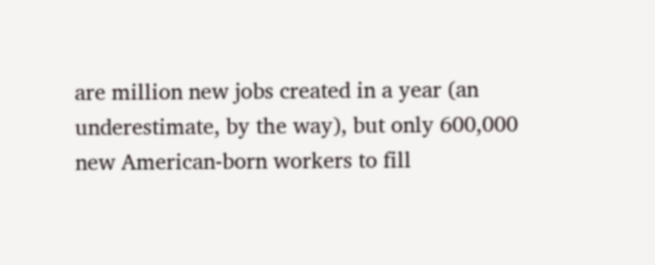are million new jobs created in a year (an underestimate, by the way), but only 600,000 new American-born workers to fill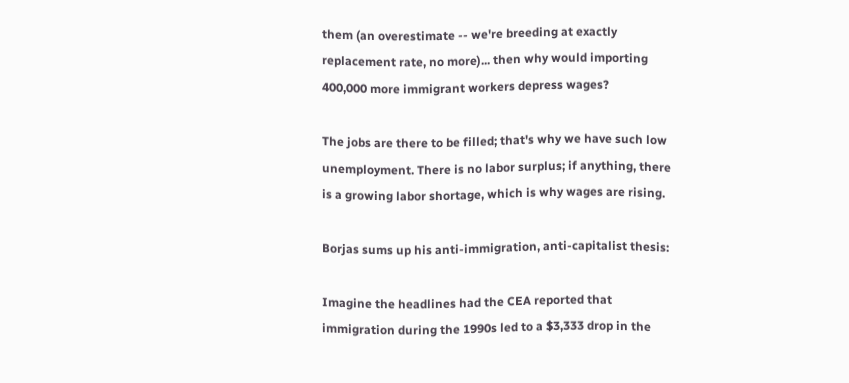them (an overestimate -- we're breeding at exactly replacement rate, no more)... then why would importing 400,000 more immigrant workers depress wages?

The jobs are there to be filled; that's why we have such low unemployment. There is no labor surplus; if anything, there is a growing labor shortage, which is why wages are rising.

Borjas sums up his anti-immigration, anti-capitalist thesis:

Imagine the headlines had the CEA reported that immigration during the 1990s led to a $3,333 drop in the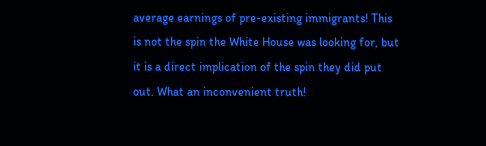average earnings of pre-existing immigrants! This is not the spin the White House was looking for, but it is a direct implication of the spin they did put out. What an inconvenient truth!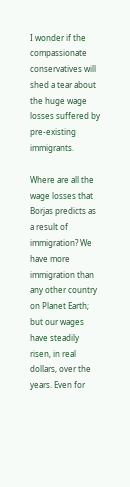I wonder if the compassionate conservatives will shed a tear about the huge wage losses suffered by pre-existing immigrants.

Where are all the wage losses that Borjas predicts as a result of immigration? We have more immigration than any other country on Planet Earth; but our wages have steadily risen, in real dollars, over the years. Even for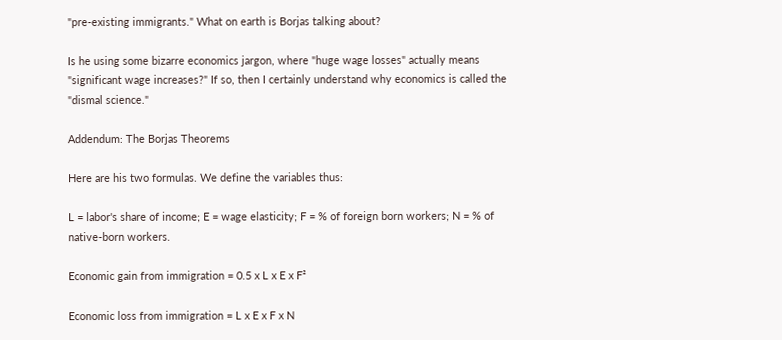"pre-existing immigrants." What on earth is Borjas talking about?

Is he using some bizarre economics jargon, where "huge wage losses" actually means "significant wage increases?" If so, then I certainly understand why economics is called the "dismal science."

Addendum: The Borjas Theorems

Here are his two formulas. We define the variables thus:

L = labor's share of income; E = wage elasticity; F = % of foreign born workers; N = % of native-born workers.

Economic gain from immigration = 0.5 x L x E x F²

Economic loss from immigration = L x E x F x N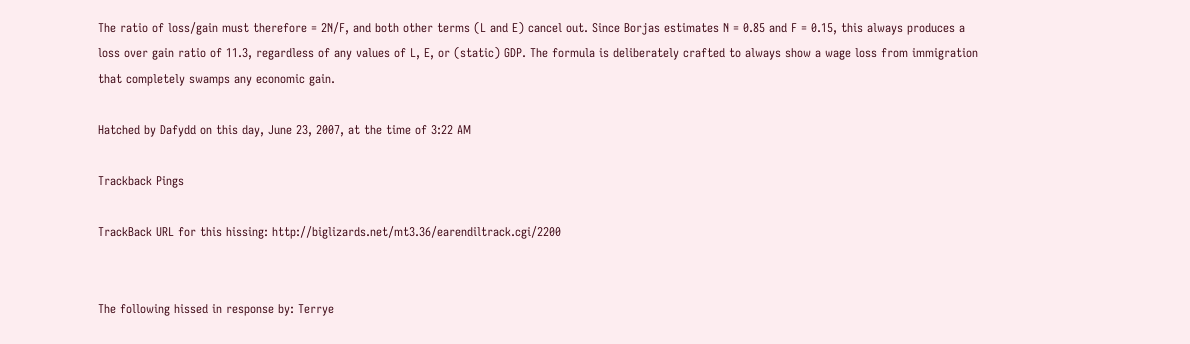The ratio of loss/gain must therefore = 2N/F, and both other terms (L and E) cancel out. Since Borjas estimates N = 0.85 and F = 0.15, this always produces a loss over gain ratio of 11.3, regardless of any values of L, E, or (static) GDP. The formula is deliberately crafted to always show a wage loss from immigration that completely swamps any economic gain.

Hatched by Dafydd on this day, June 23, 2007, at the time of 3:22 AM

Trackback Pings

TrackBack URL for this hissing: http://biglizards.net/mt3.36/earendiltrack.cgi/2200


The following hissed in response by: Terrye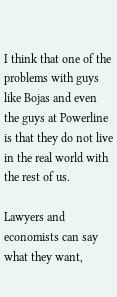I think that one of the problems with guys like Bojas and even the guys at Powerline is that they do not live in the real world with the rest of us.

Lawyers and economists can say what they want,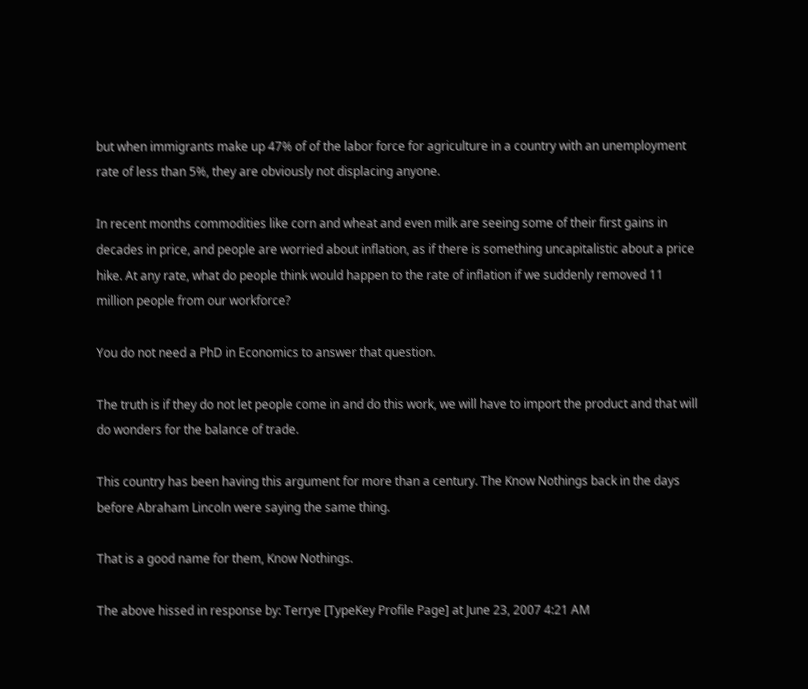but when immigrants make up 47% of of the labor force for agriculture in a country with an unemployment rate of less than 5%, they are obviously not displacing anyone.

In recent months commodities like corn and wheat and even milk are seeing some of their first gains in decades in price, and people are worried about inflation, as if there is something uncapitalistic about a price hike. At any rate, what do people think would happen to the rate of inflation if we suddenly removed 11 million people from our workforce?

You do not need a PhD in Economics to answer that question.

The truth is if they do not let people come in and do this work, we will have to import the product and that will do wonders for the balance of trade.

This country has been having this argument for more than a century. The Know Nothings back in the days before Abraham Lincoln were saying the same thing.

That is a good name for them, Know Nothings.

The above hissed in response by: Terrye [TypeKey Profile Page] at June 23, 2007 4:21 AM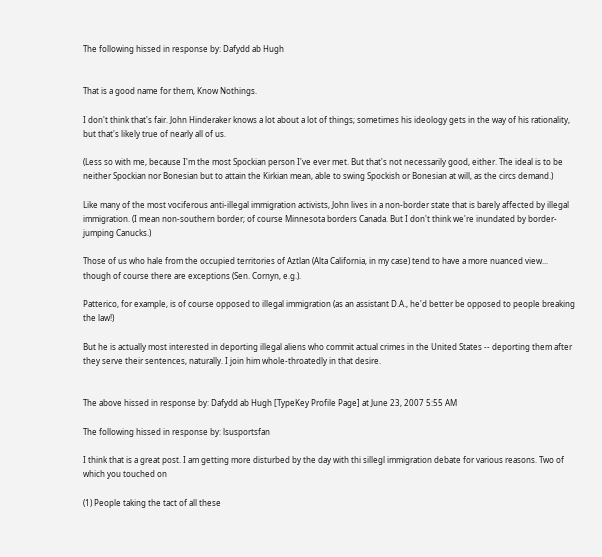The following hissed in response by: Dafydd ab Hugh


That is a good name for them, Know Nothings.

I don't think that's fair. John Hinderaker knows a lot about a lot of things; sometimes his ideology gets in the way of his rationality, but that's likely true of nearly all of us.

(Less so with me, because I'm the most Spockian person I've ever met. But that's not necessarily good, either. The ideal is to be neither Spockian nor Bonesian but to attain the Kirkian mean, able to swing Spockish or Bonesian at will, as the circs demand.)

Like many of the most vociferous anti-illegal immigration activists, John lives in a non-border state that is barely affected by illegal immigration. (I mean non-southern border; of course Minnesota borders Canada. But I don't think we're inundated by border-jumping Canucks.)

Those of us who hale from the occupied territories of Aztlan (Alta California, in my case) tend to have a more nuanced view... though of course there are exceptions (Sen. Cornyn, e.g.).

Patterico, for example, is of course opposed to illegal immigration (as an assistant D.A., he'd better be opposed to people breaking the law!)

But he is actually most interested in deporting illegal aliens who commit actual crimes in the United States -- deporting them after they serve their sentences, naturally. I join him whole-throatedly in that desire.


The above hissed in response by: Dafydd ab Hugh [TypeKey Profile Page] at June 23, 2007 5:55 AM

The following hissed in response by: lsusportsfan

I think that is a great post. I am getting more disturbed by the day with thi sillegl immigration debate for various reasons. Two of which you touched on

(1) People taking the tact of all these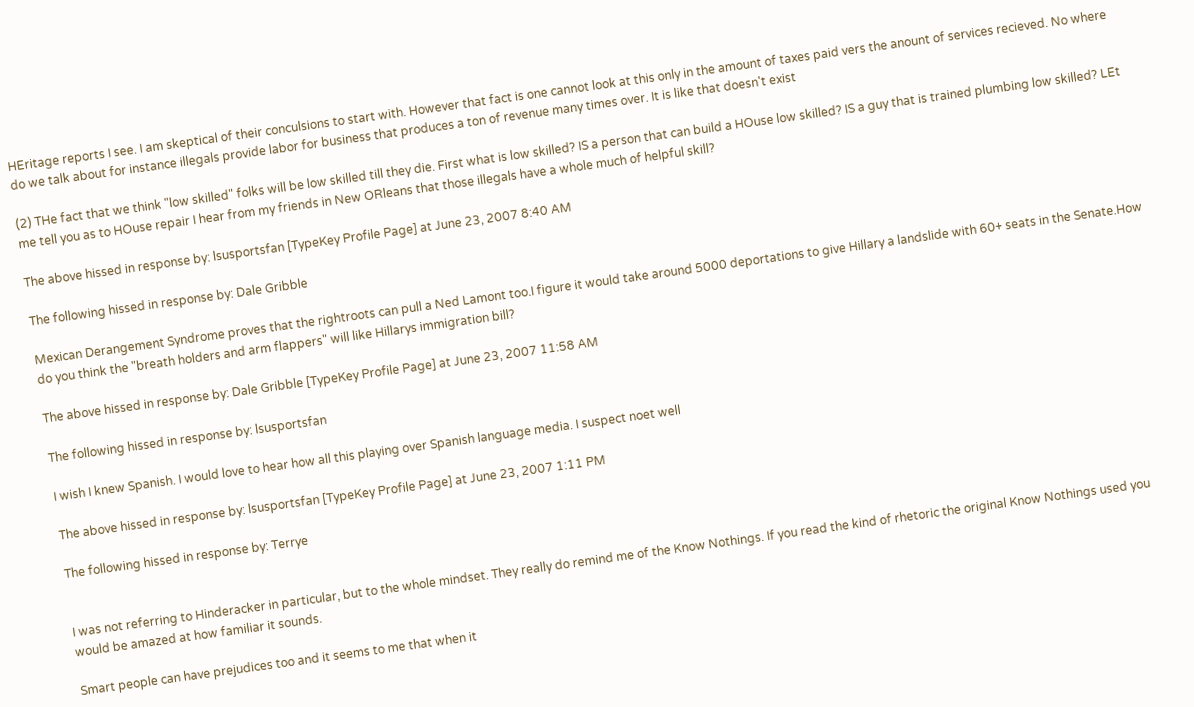HEritage reports I see. I am skeptical of their conculsions to start with. However that fact is one cannot look at this only in the amount of taxes paid vers the anount of services recieved. No where do we talk about for instance illegals provide labor for business that produces a ton of revenue many times over. It is like that doesn't exist

(2) THe fact that we think "low skilled" folks will be low skilled till they die. First what is low skilled? IS a person that can build a HOuse low skilled? IS a guy that is trained plumbing low skilled? LEt me tell you as to HOuse repair I hear from my friends in New ORleans that those illegals have a whole much of helpful skill?

The above hissed in response by: lsusportsfan [TypeKey Profile Page] at June 23, 2007 8:40 AM

The following hissed in response by: Dale Gribble

Mexican Derangement Syndrome proves that the rightroots can pull a Ned Lamont too.I figure it would take around 5000 deportations to give Hillary a landslide with 60+ seats in the Senate.How do you think the "breath holders and arm flappers" will like Hillarys immigration bill?

The above hissed in response by: Dale Gribble [TypeKey Profile Page] at June 23, 2007 11:58 AM

The following hissed in response by: lsusportsfan

I wish I knew Spanish. I would love to hear how all this playing over Spanish language media. I suspect noet well

The above hissed in response by: lsusportsfan [TypeKey Profile Page] at June 23, 2007 1:11 PM

The following hissed in response by: Terrye


I was not referring to Hinderacker in particular, but to the whole mindset. They really do remind me of the Know Nothings. If you read the kind of rhetoric the original Know Nothings used you would be amazed at how familiar it sounds.

Smart people can have prejudices too and it seems to me that when it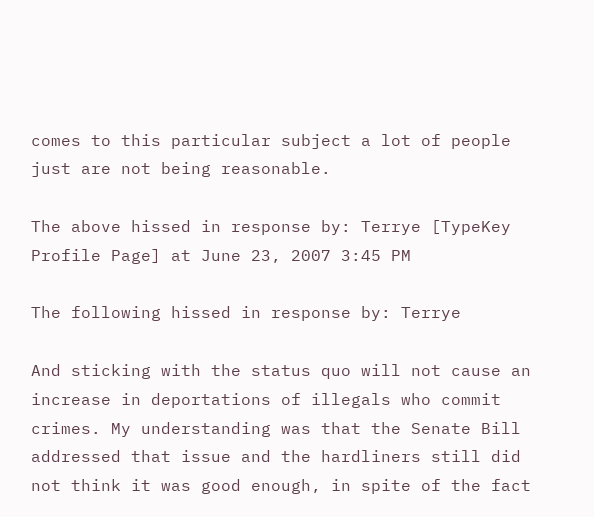comes to this particular subject a lot of people just are not being reasonable.

The above hissed in response by: Terrye [TypeKey Profile Page] at June 23, 2007 3:45 PM

The following hissed in response by: Terrye

And sticking with the status quo will not cause an increase in deportations of illegals who commit crimes. My understanding was that the Senate Bill addressed that issue and the hardliners still did not think it was good enough, in spite of the fact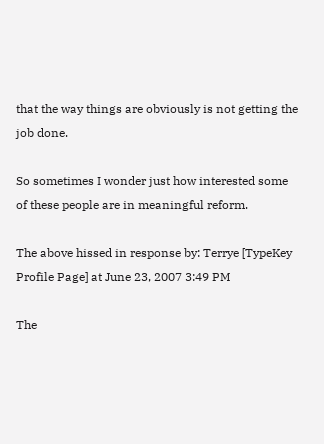that the way things are obviously is not getting the job done.

So sometimes I wonder just how interested some of these people are in meaningful reform.

The above hissed in response by: Terrye [TypeKey Profile Page] at June 23, 2007 3:49 PM

The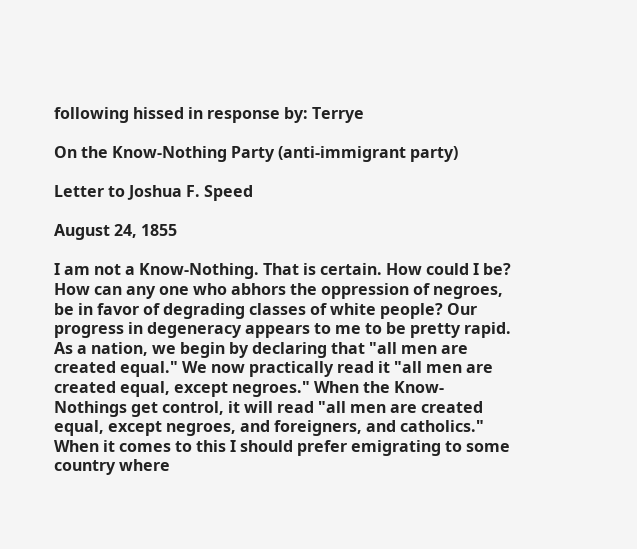following hissed in response by: Terrye

On the Know-Nothing Party (anti-immigrant party)

Letter to Joshua F. Speed

August 24, 1855

I am not a Know-Nothing. That is certain. How could I be? How can any one who abhors the oppression of negroes, be in favor of degrading classes of white people? Our progress in degeneracy appears to me to be pretty rapid. As a nation, we begin by declaring that "all men are created equal." We now practically read it "all men are created equal, except negroes." When the Know-Nothings get control, it will read "all men are created equal, except negroes, and foreigners, and catholics." When it comes to this I should prefer emigrating to some country where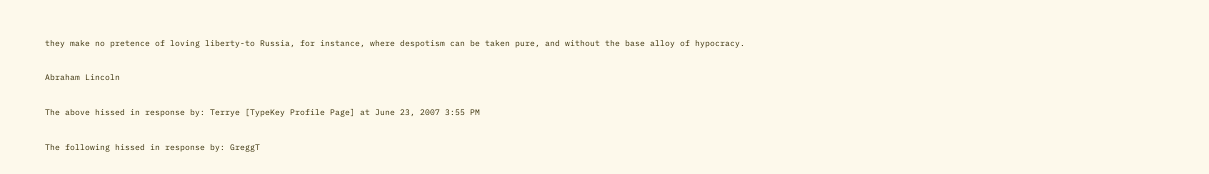they make no pretence of loving liberty-to Russia, for instance, where despotism can be taken pure, and without the base alloy of hypocracy.

Abraham Lincoln

The above hissed in response by: Terrye [TypeKey Profile Page] at June 23, 2007 3:55 PM

The following hissed in response by: GreggT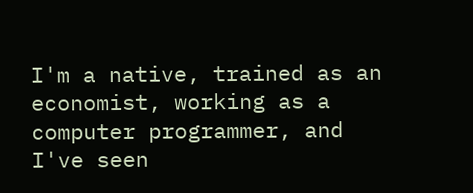I'm a native, trained as an economist, working as a computer programmer, and I've seen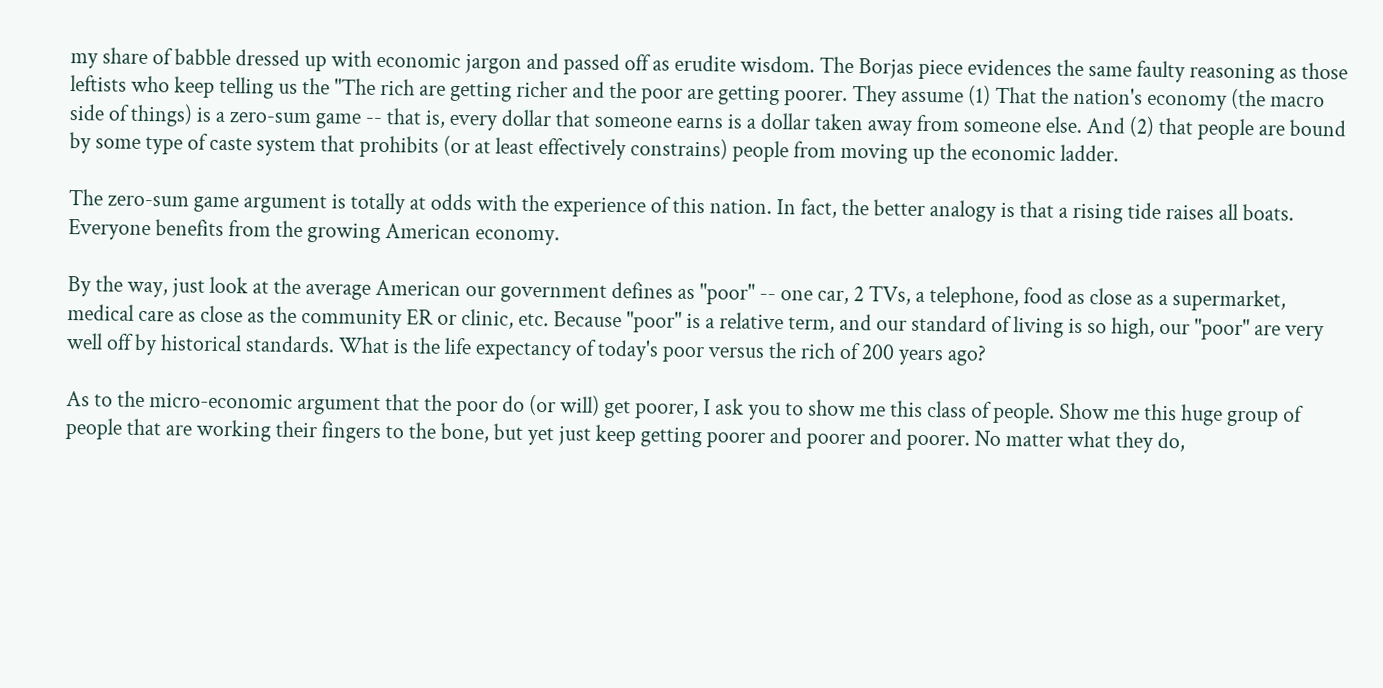my share of babble dressed up with economic jargon and passed off as erudite wisdom. The Borjas piece evidences the same faulty reasoning as those leftists who keep telling us the "The rich are getting richer and the poor are getting poorer. They assume (1) That the nation's economy (the macro side of things) is a zero-sum game -- that is, every dollar that someone earns is a dollar taken away from someone else. And (2) that people are bound by some type of caste system that prohibits (or at least effectively constrains) people from moving up the economic ladder.

The zero-sum game argument is totally at odds with the experience of this nation. In fact, the better analogy is that a rising tide raises all boats. Everyone benefits from the growing American economy.

By the way, just look at the average American our government defines as "poor" -- one car, 2 TVs, a telephone, food as close as a supermarket, medical care as close as the community ER or clinic, etc. Because "poor" is a relative term, and our standard of living is so high, our "poor" are very well off by historical standards. What is the life expectancy of today's poor versus the rich of 200 years ago?

As to the micro-economic argument that the poor do (or will) get poorer, I ask you to show me this class of people. Show me this huge group of people that are working their fingers to the bone, but yet just keep getting poorer and poorer and poorer. No matter what they do,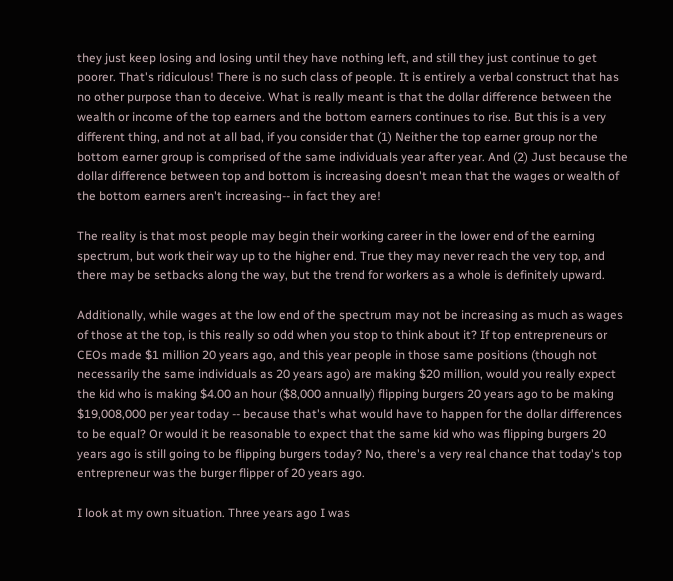they just keep losing and losing until they have nothing left, and still they just continue to get poorer. That's ridiculous! There is no such class of people. It is entirely a verbal construct that has no other purpose than to deceive. What is really meant is that the dollar difference between the wealth or income of the top earners and the bottom earners continues to rise. But this is a very different thing, and not at all bad, if you consider that (1) Neither the top earner group nor the bottom earner group is comprised of the same individuals year after year. And (2) Just because the dollar difference between top and bottom is increasing doesn't mean that the wages or wealth of the bottom earners aren't increasing-- in fact they are!

The reality is that most people may begin their working career in the lower end of the earning spectrum, but work their way up to the higher end. True they may never reach the very top, and there may be setbacks along the way, but the trend for workers as a whole is definitely upward.

Additionally, while wages at the low end of the spectrum may not be increasing as much as wages of those at the top, is this really so odd when you stop to think about it? If top entrepreneurs or CEOs made $1 million 20 years ago, and this year people in those same positions (though not necessarily the same individuals as 20 years ago) are making $20 million, would you really expect the kid who is making $4.00 an hour ($8,000 annually) flipping burgers 20 years ago to be making $19,008,000 per year today -- because that's what would have to happen for the dollar differences to be equal? Or would it be reasonable to expect that the same kid who was flipping burgers 20 years ago is still going to be flipping burgers today? No, there's a very real chance that today's top entrepreneur was the burger flipper of 20 years ago.

I look at my own situation. Three years ago I was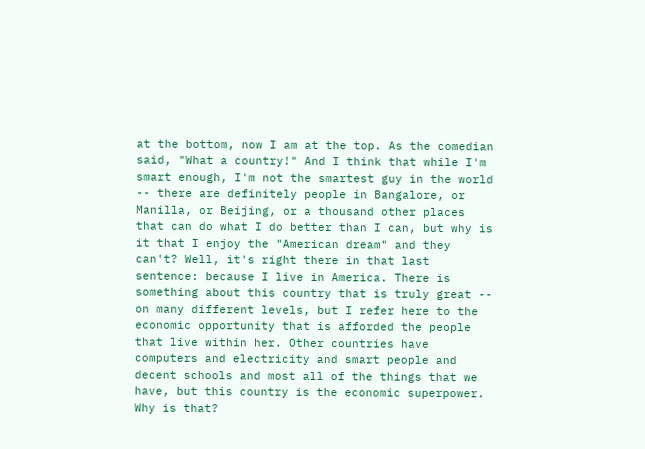at the bottom, now I am at the top. As the comedian said, "What a country!" And I think that while I'm smart enough, I'm not the smartest guy in the world -- there are definitely people in Bangalore, or Manilla, or Beijing, or a thousand other places that can do what I do better than I can, but why is it that I enjoy the "American dream" and they can't? Well, it's right there in that last sentence: because I live in America. There is something about this country that is truly great -- on many different levels, but I refer here to the economic opportunity that is afforded the people that live within her. Other countries have computers and electricity and smart people and decent schools and most all of the things that we have, but this country is the economic superpower. Why is that?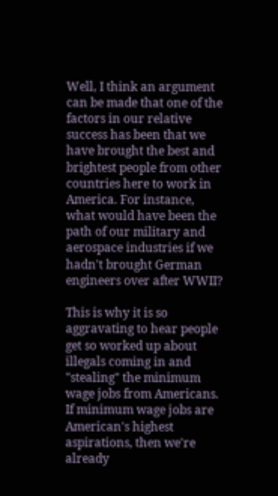Well, I think an argument can be made that one of the factors in our relative success has been that we have brought the best and brightest people from other countries here to work in America. For instance, what would have been the path of our military and aerospace industries if we hadn't brought German engineers over after WWII?

This is why it is so aggravating to hear people get so worked up about illegals coming in and "stealing" the minimum wage jobs from Americans. If minimum wage jobs are American's highest aspirations, then we're already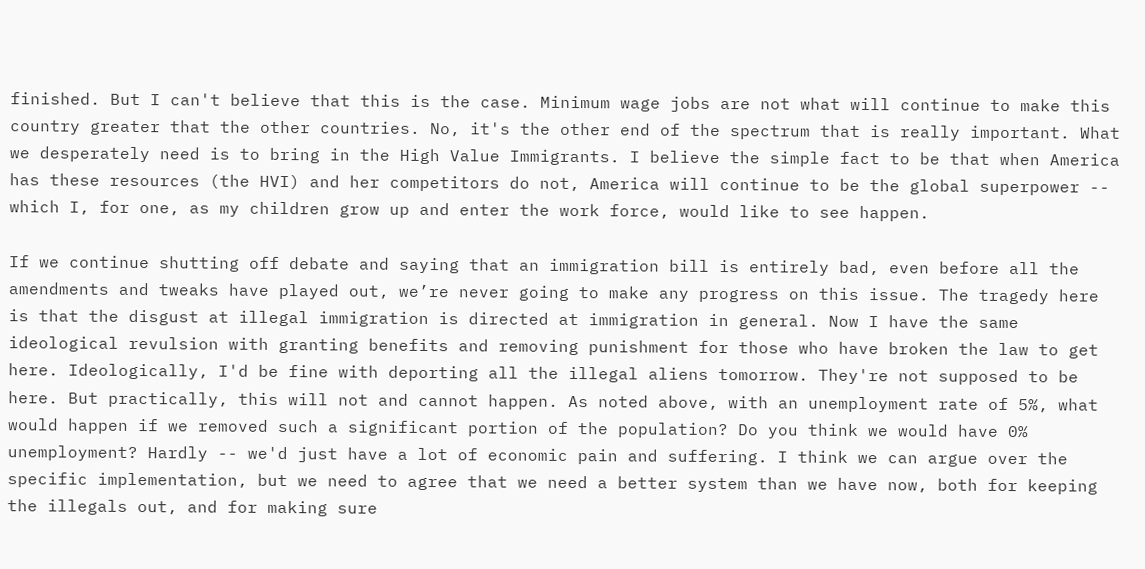finished. But I can't believe that this is the case. Minimum wage jobs are not what will continue to make this country greater that the other countries. No, it's the other end of the spectrum that is really important. What we desperately need is to bring in the High Value Immigrants. I believe the simple fact to be that when America has these resources (the HVI) and her competitors do not, America will continue to be the global superpower -- which I, for one, as my children grow up and enter the work force, would like to see happen.

If we continue shutting off debate and saying that an immigration bill is entirely bad, even before all the amendments and tweaks have played out, we’re never going to make any progress on this issue. The tragedy here is that the disgust at illegal immigration is directed at immigration in general. Now I have the same ideological revulsion with granting benefits and removing punishment for those who have broken the law to get here. Ideologically, I'd be fine with deporting all the illegal aliens tomorrow. They're not supposed to be here. But practically, this will not and cannot happen. As noted above, with an unemployment rate of 5%, what would happen if we removed such a significant portion of the population? Do you think we would have 0% unemployment? Hardly -- we'd just have a lot of economic pain and suffering. I think we can argue over the specific implementation, but we need to agree that we need a better system than we have now, both for keeping the illegals out, and for making sure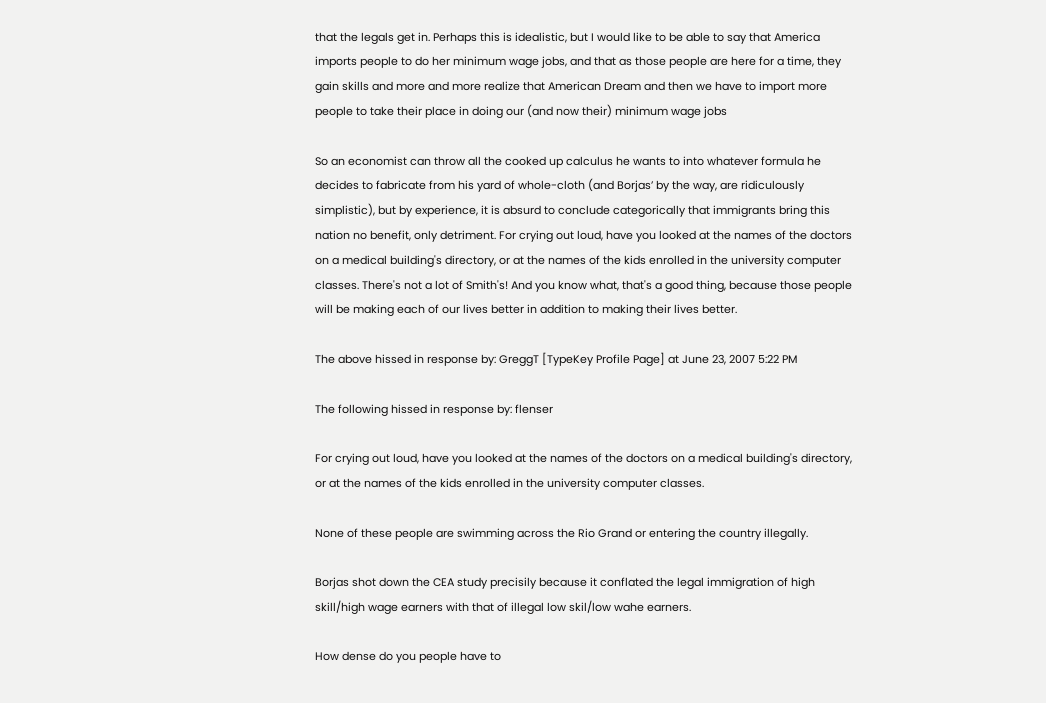that the legals get in. Perhaps this is idealistic, but I would like to be able to say that America imports people to do her minimum wage jobs, and that as those people are here for a time, they gain skills and more and more realize that American Dream and then we have to import more people to take their place in doing our (and now their) minimum wage jobs

So an economist can throw all the cooked up calculus he wants to into whatever formula he decides to fabricate from his yard of whole-cloth (and Borjas’ by the way, are ridiculously simplistic), but by experience, it is absurd to conclude categorically that immigrants bring this nation no benefit, only detriment. For crying out loud, have you looked at the names of the doctors on a medical building's directory, or at the names of the kids enrolled in the university computer classes. There's not a lot of Smith's! And you know what, that's a good thing, because those people will be making each of our lives better in addition to making their lives better.

The above hissed in response by: GreggT [TypeKey Profile Page] at June 23, 2007 5:22 PM

The following hissed in response by: flenser

For crying out loud, have you looked at the names of the doctors on a medical building's directory, or at the names of the kids enrolled in the university computer classes.

None of these people are swimming across the Rio Grand or entering the country illegally.

Borjas shot down the CEA study precisily because it conflated the legal immigration of high skill/high wage earners with that of illegal low skil/low wahe earners.

How dense do you people have to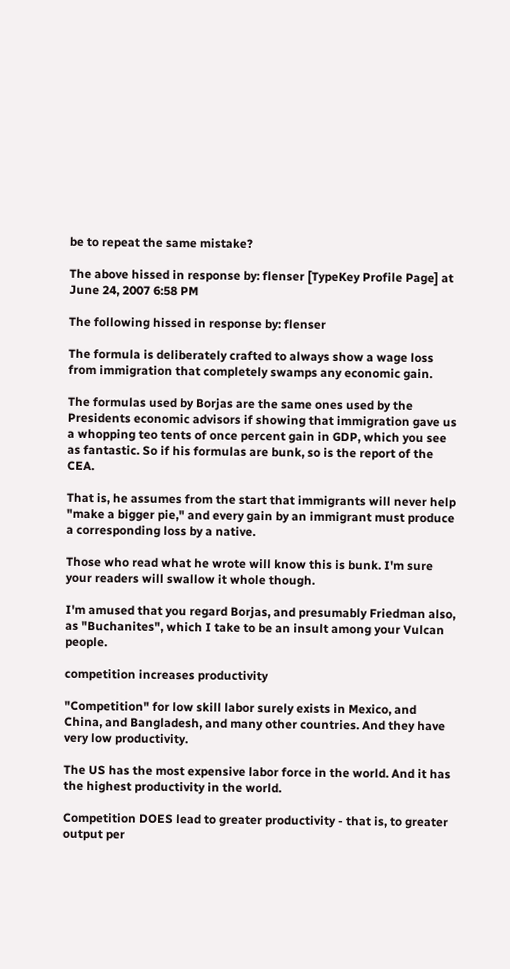be to repeat the same mistake?

The above hissed in response by: flenser [TypeKey Profile Page] at June 24, 2007 6:58 PM

The following hissed in response by: flenser

The formula is deliberately crafted to always show a wage loss from immigration that completely swamps any economic gain.

The formulas used by Borjas are the same ones used by the Presidents economic advisors if showing that immigration gave us a whopping teo tents of once percent gain in GDP, which you see as fantastic. So if his formulas are bunk, so is the report of the CEA.

That is, he assumes from the start that immigrants will never help "make a bigger pie," and every gain by an immigrant must produce a corresponding loss by a native.

Those who read what he wrote will know this is bunk. I'm sure your readers will swallow it whole though.

I'm amused that you regard Borjas, and presumably Friedman also, as "Buchanites", which I take to be an insult among your Vulcan people.

competition increases productivity

"Competition" for low skill labor surely exists in Mexico, and China, and Bangladesh, and many other countries. And they have very low productivity.

The US has the most expensive labor force in the world. And it has the highest productivity in the world.

Competition DOES lead to greater productivity - that is, to greater output per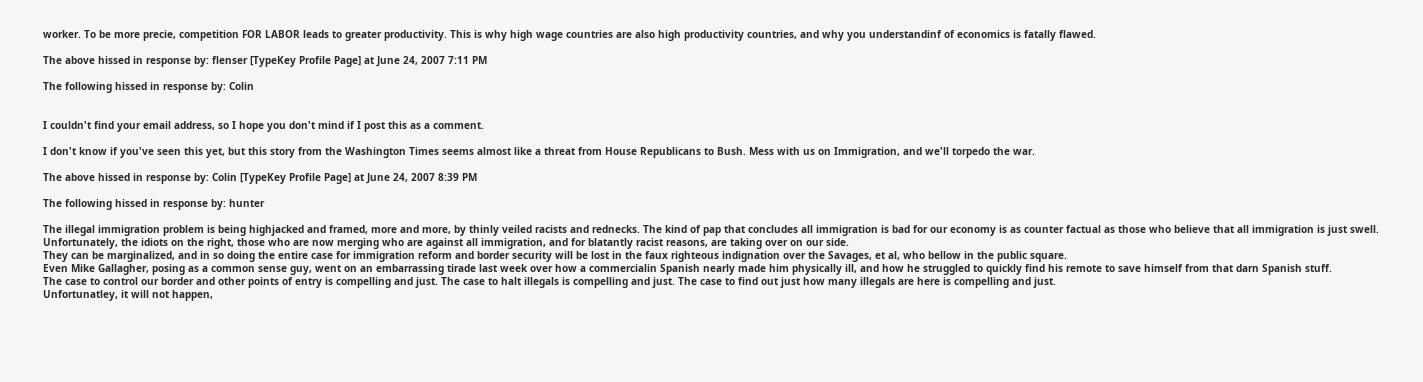worker. To be more precie, competition FOR LABOR leads to greater productivity. This is why high wage countries are also high productivity countries, and why you understandinf of economics is fatally flawed.

The above hissed in response by: flenser [TypeKey Profile Page] at June 24, 2007 7:11 PM

The following hissed in response by: Colin


I couldn't find your email address, so I hope you don't mind if I post this as a comment.

I don't know if you've seen this yet, but this story from the Washington Times seems almost like a threat from House Republicans to Bush. Mess with us on Immigration, and we'll torpedo the war.

The above hissed in response by: Colin [TypeKey Profile Page] at June 24, 2007 8:39 PM

The following hissed in response by: hunter

The illegal immigration problem is being highjacked and framed, more and more, by thinly veiled racists and rednecks. The kind of pap that concludes all immigration is bad for our economy is as counter factual as those who believe that all immigration is just swell.
Unfortunately, the idiots on the right, those who are now merging who are against all immigration, and for blatantly racist reasons, are taking over on our side.
They can be marginalized, and in so doing the entire case for immigration reform and border security will be lost in the faux righteous indignation over the Savages, et al, who bellow in the public square.
Even Mike Gallagher, posing as a common sense guy, went on an embarrassing tirade last week over how a commercialin Spanish nearly made him physically ill, and how he struggled to quickly find his remote to save himself from that darn Spanish stuff.
The case to control our border and other points of entry is compelling and just. The case to halt illegals is compelling and just. The case to find out just how many illegals are here is compelling and just.
Unfortunatley, it will not happen,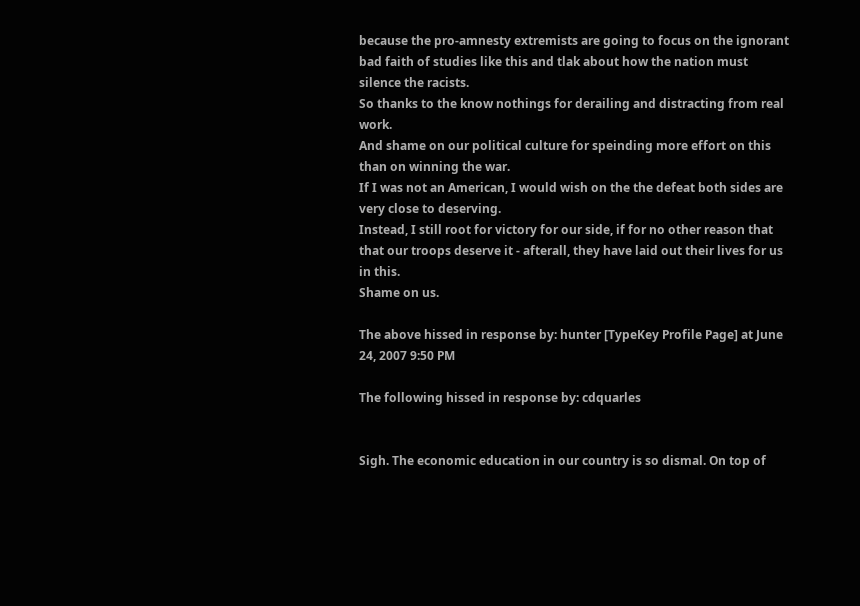because the pro-amnesty extremists are going to focus on the ignorant bad faith of studies like this and tlak about how the nation must silence the racists.
So thanks to the know nothings for derailing and distracting from real work.
And shame on our political culture for speinding more effort on this than on winning the war.
If I was not an American, I would wish on the the defeat both sides are very close to deserving.
Instead, I still root for victory for our side, if for no other reason that that our troops deserve it - afterall, they have laid out their lives for us in this.
Shame on us.

The above hissed in response by: hunter [TypeKey Profile Page] at June 24, 2007 9:50 PM

The following hissed in response by: cdquarles


Sigh. The economic education in our country is so dismal. On top of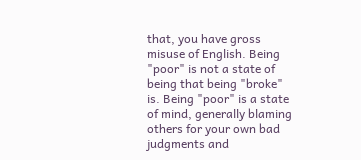that, you have gross misuse of English. Being "poor" is not a state of being that being "broke" is. Being "poor" is a state of mind, generally blaming others for your own bad judgments and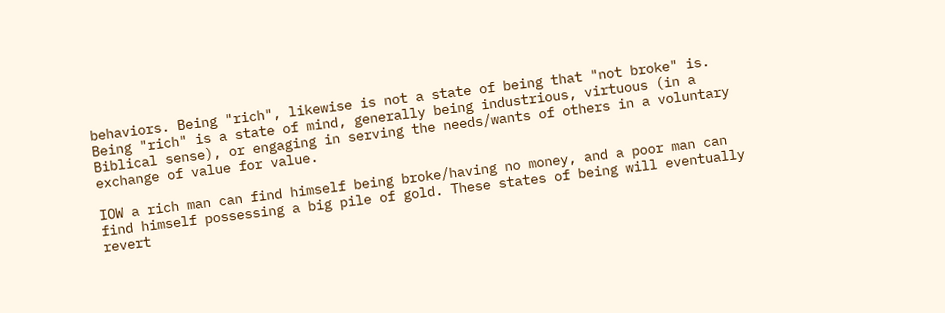behaviors. Being "rich", likewise is not a state of being that "not broke" is. Being "rich" is a state of mind, generally being industrious, virtuous (in a Biblical sense), or engaging in serving the needs/wants of others in a voluntary exchange of value for value.

IOW a rich man can find himself being broke/having no money, and a poor man can find himself possessing a big pile of gold. These states of being will eventually revert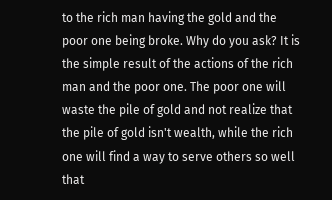to the rich man having the gold and the poor one being broke. Why do you ask? It is the simple result of the actions of the rich man and the poor one. The poor one will waste the pile of gold and not realize that the pile of gold isn't wealth, while the rich one will find a way to serve others so well that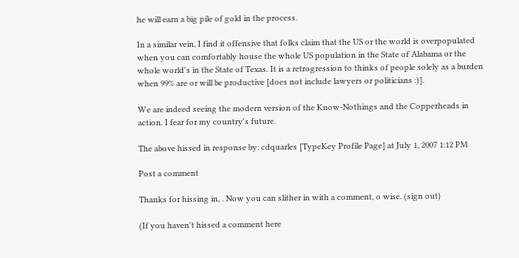he will earn a big pile of gold in the process.

In a similar vein, I find it offensive that folks claim that the US or the world is overpopulated when you can comfortably house the whole US population in the State of Alabama or the whole world's in the State of Texas. It is a retrogression to thinks of people solely as a burden when 99% are or will be productive [does not include lawyers or politicians :)].

We are indeed seeing the modern version of the Know-Nothings and the Copperheads in action. I fear for my country's future.

The above hissed in response by: cdquarles [TypeKey Profile Page] at July 1, 2007 1:12 PM

Post a comment

Thanks for hissing in, . Now you can slither in with a comment, o wise. (sign out)

(If you haven't hissed a comment here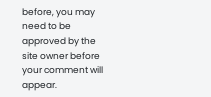before, you may need to be approved by the site owner before your comment will appear.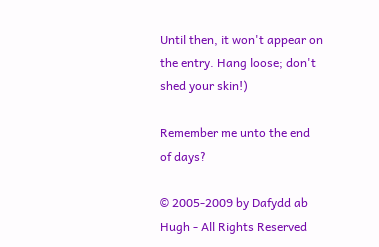Until then, it won't appear on the entry. Hang loose; don't shed your skin!)

Remember me unto the end of days?

© 2005-2009 by Dafydd ab Hugh - All Rights Reserved